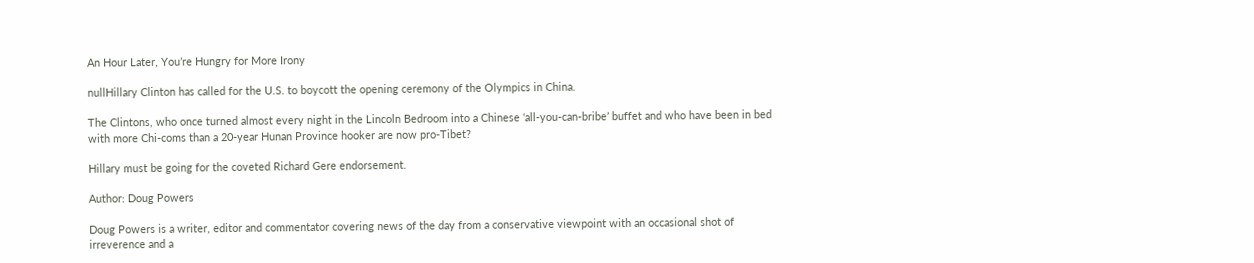An Hour Later, You’re Hungry for More Irony

nullHillary Clinton has called for the U.S. to boycott the opening ceremony of the Olympics in China.

The Clintons, who once turned almost every night in the Lincoln Bedroom into a Chinese ‘all-you-can-bribe’ buffet and who have been in bed with more Chi-coms than a 20-year Hunan Province hooker are now pro-Tibet?

Hillary must be going for the coveted Richard Gere endorsement.

Author: Doug Powers

Doug Powers is a writer, editor and commentator covering news of the day from a conservative viewpoint with an occasional shot of irreverence and a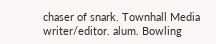chaser of snark. Townhall Media writer/editor. alum. Bowling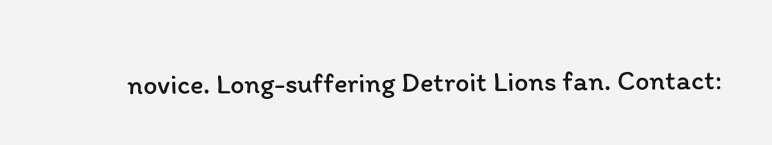novice. Long-suffering Detroit Lions fan. Contact: